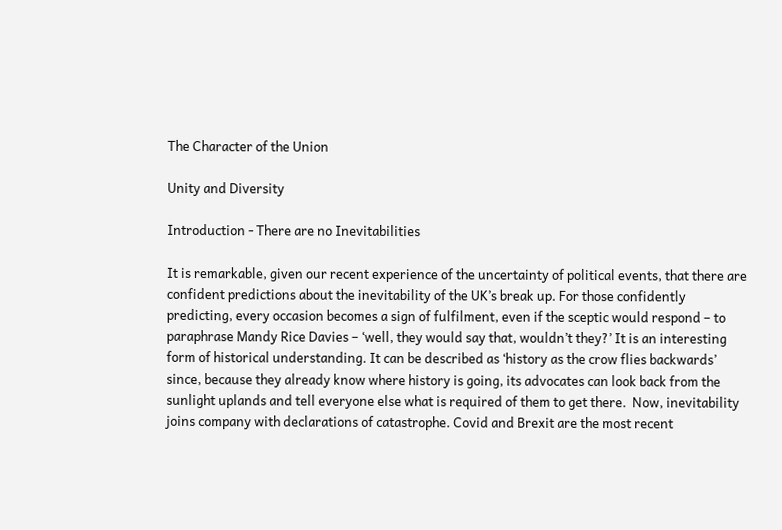The Character of the Union

Unity and Diversity

Introduction - There are no Inevitabilities

It is remarkable, given our recent experience of the uncertainty of political events, that there are confident predictions about the inevitability of the UK’s break up. For those confidently predicting, every occasion becomes a sign of fulfilment, even if the sceptic would respond – to paraphrase Mandy Rice Davies – ‘well, they would say that, wouldn’t they?’ It is an interesting form of historical understanding. It can be described as ‘history as the crow flies backwards’ since, because they already know where history is going, its advocates can look back from the sunlight uplands and tell everyone else what is required of them to get there.  Now, inevitability joins company with declarations of catastrophe. Covid and Brexit are the most recent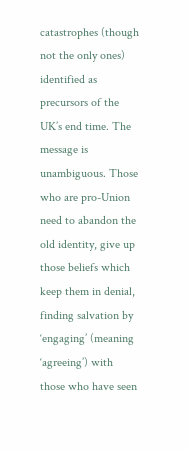catastrophes (though not the only ones) identified as precursors of the UK’s end time. The message is unambiguous. Those who are pro-Union need to abandon the old identity, give up those beliefs which keep them in denial, finding salvation by ‘engaging’ (meaning ‘agreeing’) with those who have seen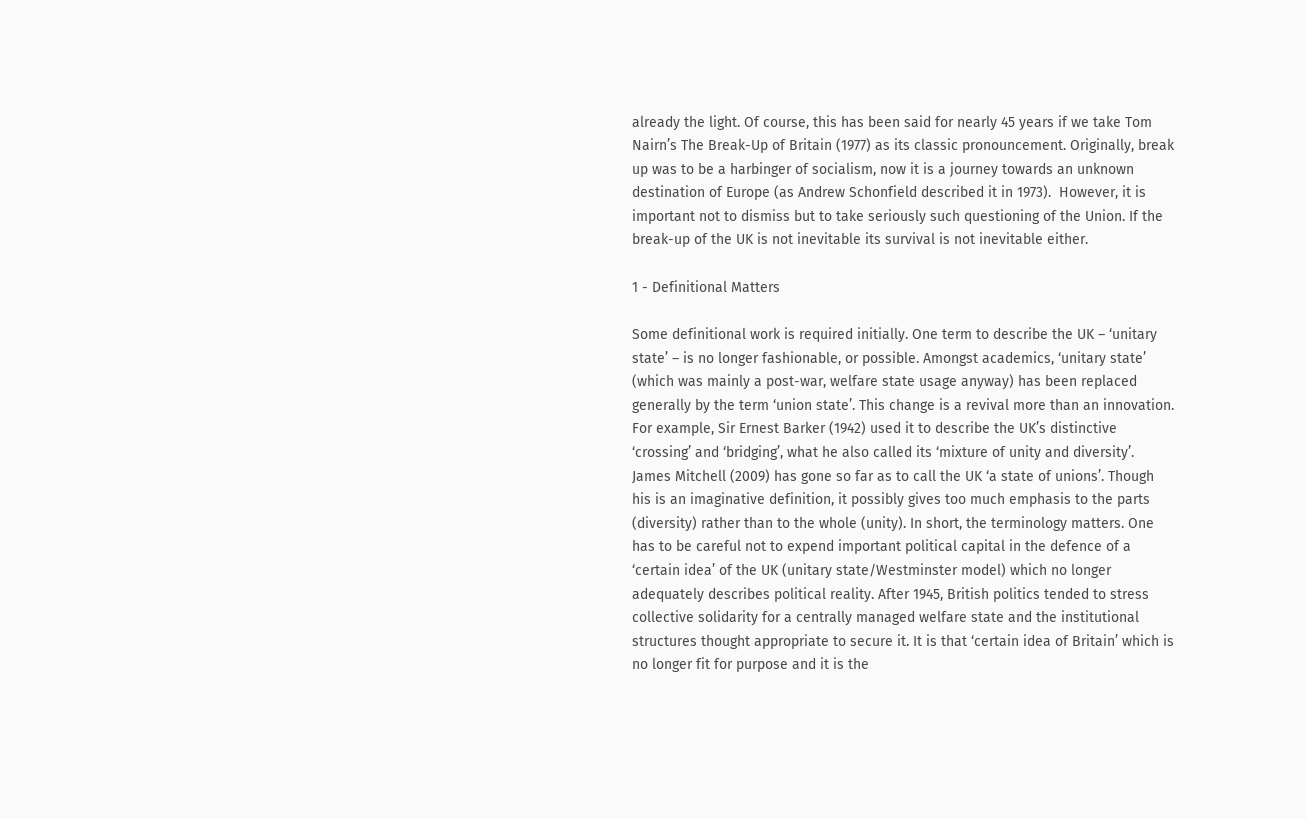already the light. Of course, this has been said for nearly 45 years if we take Tom Nairn’s The Break-Up of Britain (1977) as its classic pronouncement. Originally, break up was to be a harbinger of socialism, now it is a journey towards an unknown destination of Europe (as Andrew Schonfield described it in 1973).  However, it is important not to dismiss but to take seriously such questioning of the Union. If the break-up of the UK is not inevitable its survival is not inevitable either.

1 - Definitional Matters

Some definitional work is required initially. One term to describe the UK – ‘unitary state’ – is no longer fashionable, or possible. Amongst academics, ‘unitary state’ (which was mainly a post-war, welfare state usage anyway) has been replaced generally by the term ‘union state’. This change is a revival more than an innovation. For example, Sir Ernest Barker (1942) used it to describe the UK’s distinctive ‘crossing’ and ‘bridging’, what he also called its ‘mixture of unity and diversity’. James Mitchell (2009) has gone so far as to call the UK ‘a state of unions’. Though his is an imaginative definition, it possibly gives too much emphasis to the parts (diversity) rather than to the whole (unity). In short, the terminology matters. One has to be careful not to expend important political capital in the defence of a ‘certain idea’ of the UK (unitary state/Westminster model) which no longer adequately describes political reality. After 1945, British politics tended to stress collective solidarity for a centrally managed welfare state and the institutional structures thought appropriate to secure it. It is that ‘certain idea of Britain’ which is no longer fit for purpose and it is the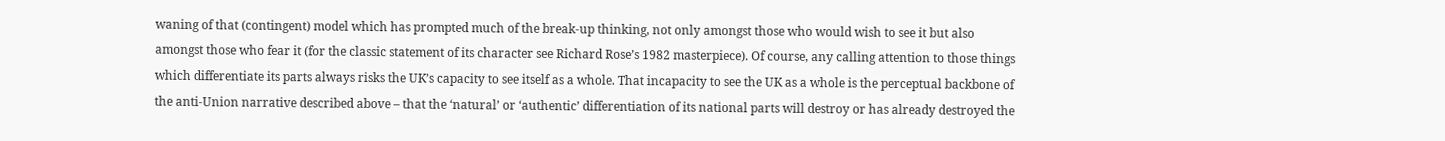waning of that (contingent) model which has prompted much of the break-up thinking, not only amongst those who would wish to see it but also amongst those who fear it (for the classic statement of its character see Richard Rose’s 1982 masterpiece). Of course, any calling attention to those things which differentiate its parts always risks the UK’s capacity to see itself as a whole. That incapacity to see the UK as a whole is the perceptual backbone of the anti-Union narrative described above – that the ‘natural’ or ‘authentic’ differentiation of its national parts will destroy or has already destroyed the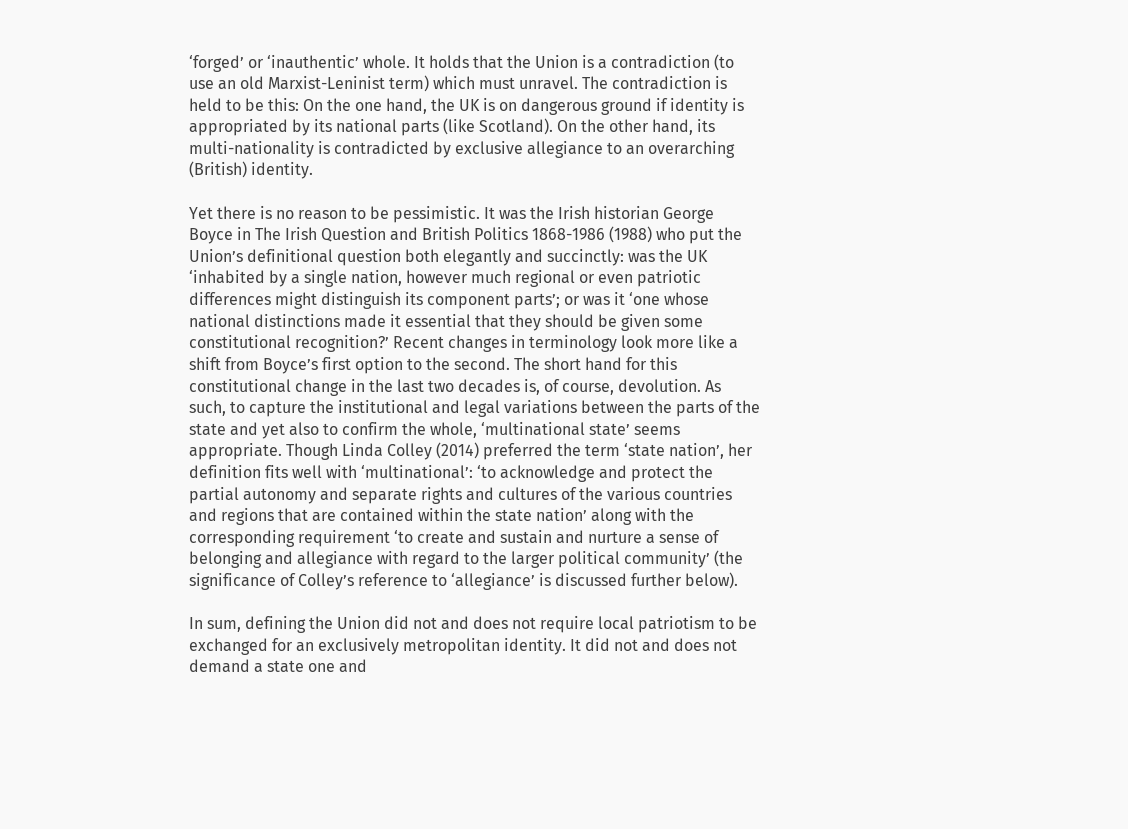‘forged’ or ‘inauthentic’ whole. It holds that the Union is a contradiction (to use an old Marxist-Leninist term) which must unravel. The contradiction is held to be this: On the one hand, the UK is on dangerous ground if identity is appropriated by its national parts (like Scotland). On the other hand, its multi-nationality is contradicted by exclusive allegiance to an overarching (British) identity.

Yet there is no reason to be pessimistic. It was the Irish historian George Boyce in The Irish Question and British Politics 1868-1986 (1988) who put the Union’s definitional question both elegantly and succinctly: was the UK ‘inhabited by a single nation, however much regional or even patriotic differences might distinguish its component parts’; or was it ‘one whose national distinctions made it essential that they should be given some constitutional recognition?’ Recent changes in terminology look more like a shift from Boyce’s first option to the second. The short hand for this constitutional change in the last two decades is, of course, devolution. As such, to capture the institutional and legal variations between the parts of the state and yet also to confirm the whole, ‘multinational state’ seems appropriate. Though Linda Colley (2014) preferred the term ‘state nation’, her definition fits well with ‘multinational’: ‘to acknowledge and protect the partial autonomy and separate rights and cultures of the various countries and regions that are contained within the state nation’ along with the corresponding requirement ‘to create and sustain and nurture a sense of belonging and allegiance with regard to the larger political community’ (the significance of Colley’s reference to ‘allegiance’ is discussed further below).

In sum, defining the Union did not and does not require local patriotism to be exchanged for an exclusively metropolitan identity. It did not and does not demand a state one and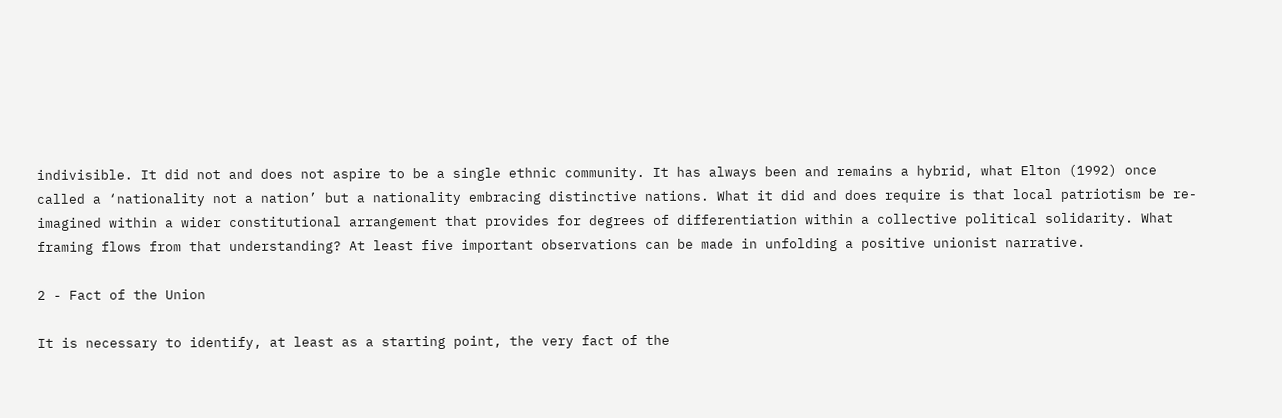indivisible. It did not and does not aspire to be a single ethnic community. It has always been and remains a hybrid, what Elton (1992) once called a ‘nationality not a nation’ but a nationality embracing distinctive nations. What it did and does require is that local patriotism be re-imagined within a wider constitutional arrangement that provides for degrees of differentiation within a collective political solidarity. What framing flows from that understanding? At least five important observations can be made in unfolding a positive unionist narrative.

2 - Fact of the Union

It is necessary to identify, at least as a starting point, the very fact of the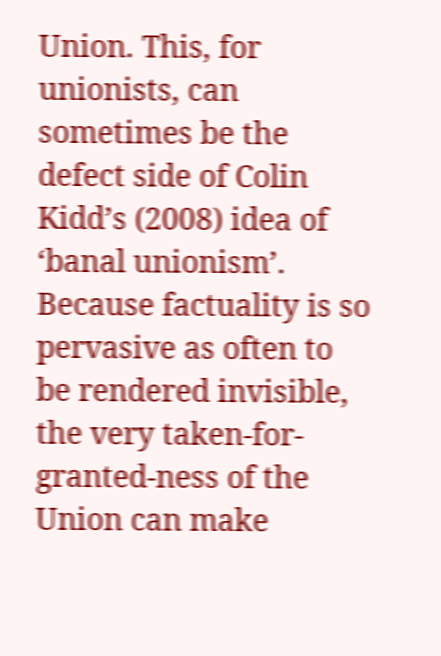Union. This, for unionists, can sometimes be the defect side of Colin Kidd’s (2008) idea of ‘banal unionism’. Because factuality is so pervasive as often to be rendered invisible, the very taken-for-granted-ness of the Union can make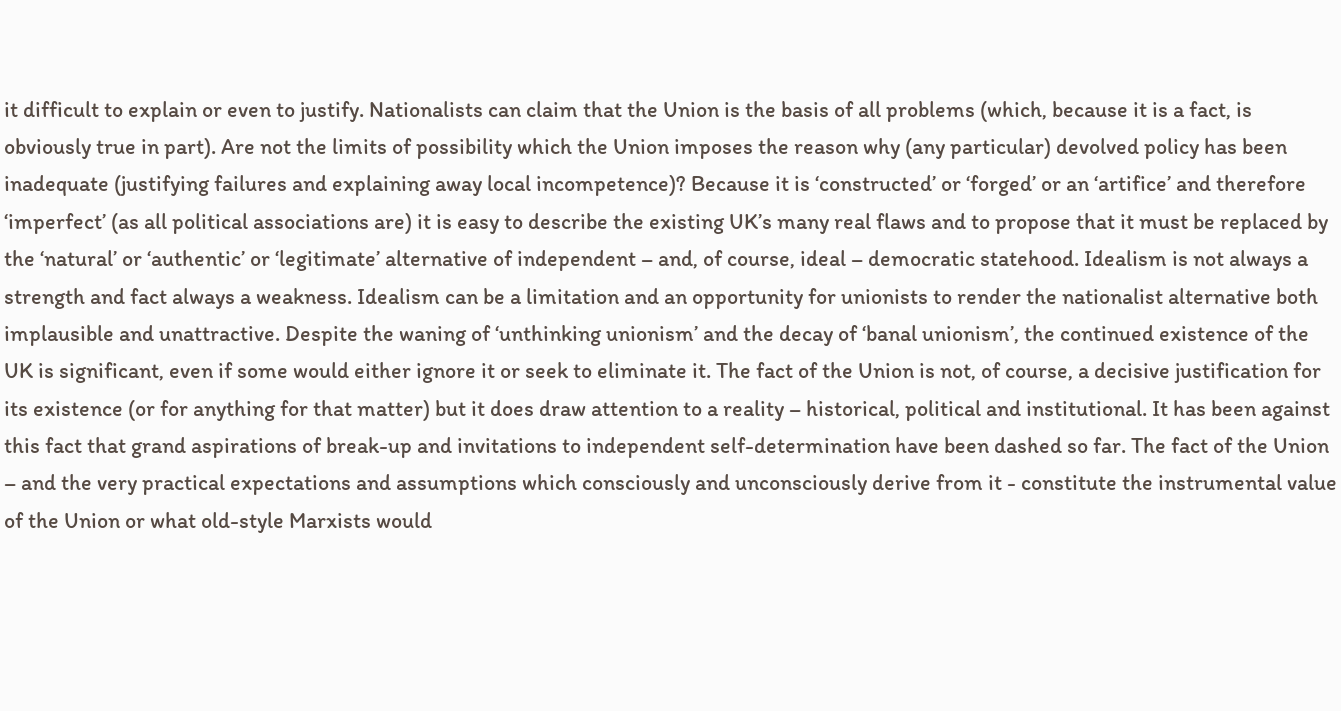it difficult to explain or even to justify. Nationalists can claim that the Union is the basis of all problems (which, because it is a fact, is obviously true in part). Are not the limits of possibility which the Union imposes the reason why (any particular) devolved policy has been inadequate (justifying failures and explaining away local incompetence)? Because it is ‘constructed’ or ‘forged’ or an ‘artifice’ and therefore ‘imperfect’ (as all political associations are) it is easy to describe the existing UK’s many real flaws and to propose that it must be replaced by the ‘natural’ or ‘authentic’ or ‘legitimate’ alternative of independent – and, of course, ideal – democratic statehood. Idealism is not always a strength and fact always a weakness. Idealism can be a limitation and an opportunity for unionists to render the nationalist alternative both implausible and unattractive. Despite the waning of ‘unthinking unionism’ and the decay of ‘banal unionism’, the continued existence of the UK is significant, even if some would either ignore it or seek to eliminate it. The fact of the Union is not, of course, a decisive justification for its existence (or for anything for that matter) but it does draw attention to a reality – historical, political and institutional. It has been against this fact that grand aspirations of break-up and invitations to independent self-determination have been dashed so far. The fact of the Union – and the very practical expectations and assumptions which consciously and unconsciously derive from it - constitute the instrumental value of the Union or what old-style Marxists would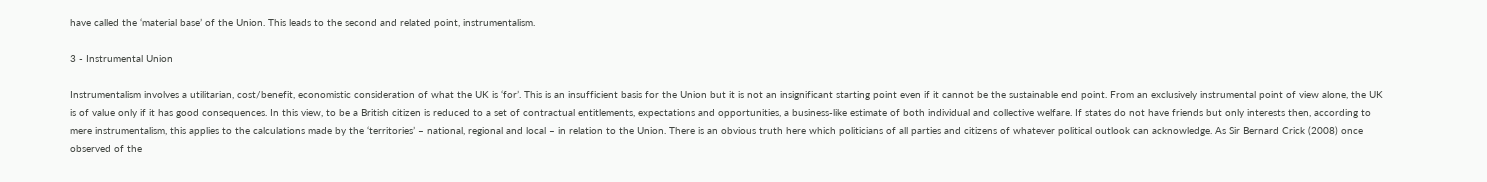have called the ‘material base’ of the Union. This leads to the second and related point, instrumentalism.

3 - Instrumental Union

Instrumentalism involves a utilitarian, cost/benefit, economistic consideration of what the UK is ‘for’. This is an insufficient basis for the Union but it is not an insignificant starting point even if it cannot be the sustainable end point. From an exclusively instrumental point of view alone, the UK is of value only if it has good consequences. In this view, to be a British citizen is reduced to a set of contractual entitlements, expectations and opportunities, a business-like estimate of both individual and collective welfare. If states do not have friends but only interests then, according to mere instrumentalism, this applies to the calculations made by the ‘territories’ – national, regional and local – in relation to the Union. There is an obvious truth here which politicians of all parties and citizens of whatever political outlook can acknowledge. As Sir Bernard Crick (2008) once observed of the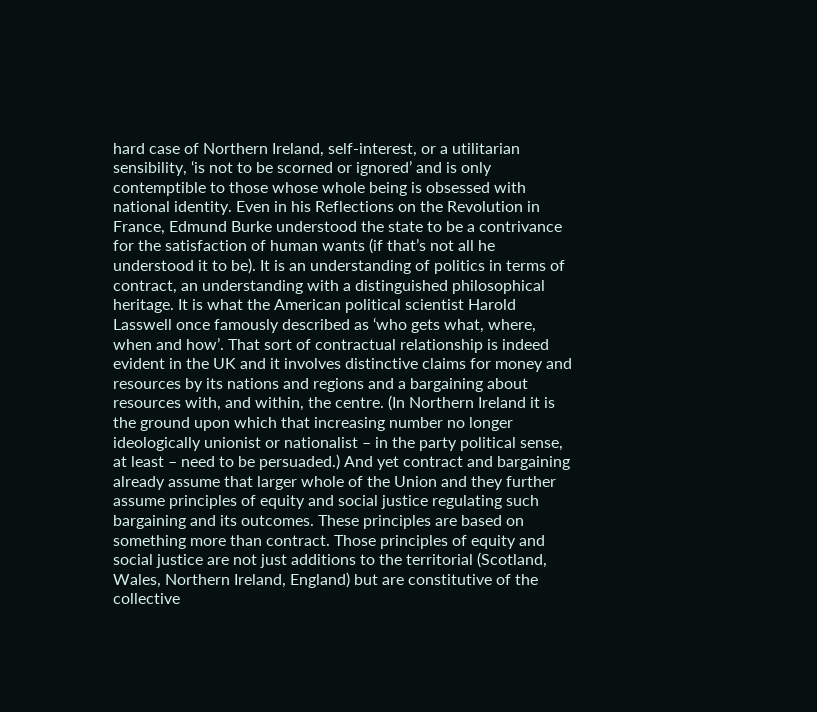hard case of Northern Ireland, self-interest, or a utilitarian sensibility, ‘is not to be scorned or ignored’ and is only contemptible to those whose whole being is obsessed with national identity. Even in his Reflections on the Revolution in France, Edmund Burke understood the state to be a contrivance for the satisfaction of human wants (if that’s not all he understood it to be). It is an understanding of politics in terms of contract, an understanding with a distinguished philosophical heritage. It is what the American political scientist Harold Lasswell once famously described as ‘who gets what, where, when and how’. That sort of contractual relationship is indeed evident in the UK and it involves distinctive claims for money and resources by its nations and regions and a bargaining about resources with, and within, the centre. (In Northern Ireland it is the ground upon which that increasing number no longer ideologically unionist or nationalist – in the party political sense, at least – need to be persuaded.) And yet contract and bargaining already assume that larger whole of the Union and they further assume principles of equity and social justice regulating such bargaining and its outcomes. These principles are based on something more than contract. Those principles of equity and social justice are not just additions to the territorial (Scotland, Wales, Northern Ireland, England) but are constitutive of the collective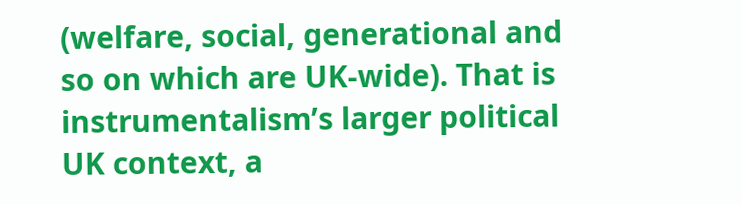(welfare, social, generational and so on which are UK-wide). That is instrumentalism’s larger political UK context, a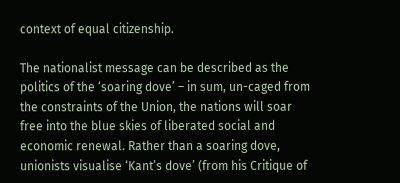context of equal citizenship.

The nationalist message can be described as the politics of the ‘soaring dove’ – in sum, un-caged from the constraints of the Union, the nations will soar free into the blue skies of liberated social and economic renewal. Rather than a soaring dove, unionists visualise ‘Kant’s dove’ (from his Critique of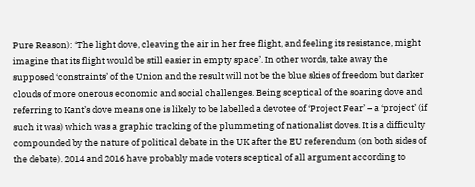Pure Reason): ‘The light dove, cleaving the air in her free flight, and feeling its resistance, might imagine that its flight would be still easier in empty space’. In other words, take away the supposed ‘constraints’ of the Union and the result will not be the blue skies of freedom but darker clouds of more onerous economic and social challenges. Being sceptical of the soaring dove and referring to Kant’s dove means one is likely to be labelled a devotee of ‘Project Fear’ – a ‘project’ (if such it was) which was a graphic tracking of the plummeting of nationalist doves. It is a difficulty compounded by the nature of political debate in the UK after the EU referendum (on both sides of the debate). 2014 and 2016 have probably made voters sceptical of all argument according to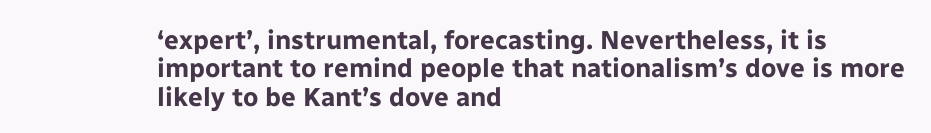‘expert’, instrumental, forecasting. Nevertheless, it is important to remind people that nationalism’s dove is more likely to be Kant’s dove and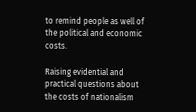to remind people as well of the political and economic costs.

Raising evidential and practical questions about the costs of nationalism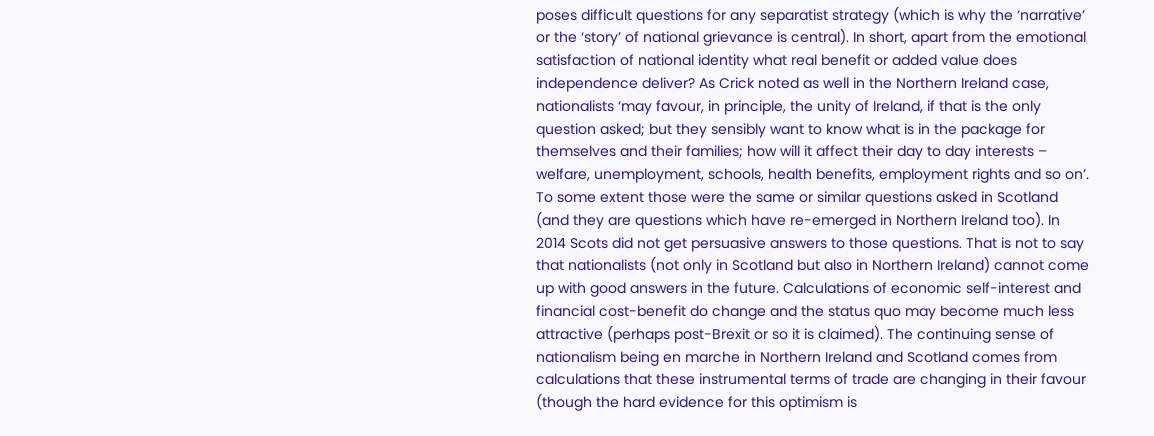poses difficult questions for any separatist strategy (which is why the ‘narrative’ or the ‘story’ of national grievance is central). In short, apart from the emotional satisfaction of national identity what real benefit or added value does independence deliver? As Crick noted as well in the Northern Ireland case, nationalists ‘may favour, in principle, the unity of Ireland, if that is the only question asked; but they sensibly want to know what is in the package for themselves and their families; how will it affect their day to day interests – welfare, unemployment, schools, health benefits, employment rights and so on’. To some extent those were the same or similar questions asked in Scotland (and they are questions which have re-emerged in Northern Ireland too). In 2014 Scots did not get persuasive answers to those questions. That is not to say that nationalists (not only in Scotland but also in Northern Ireland) cannot come up with good answers in the future. Calculations of economic self-interest and financial cost-benefit do change and the status quo may become much less attractive (perhaps post-Brexit or so it is claimed). The continuing sense of nationalism being en marche in Northern Ireland and Scotland comes from calculations that these instrumental terms of trade are changing in their favour (though the hard evidence for this optimism is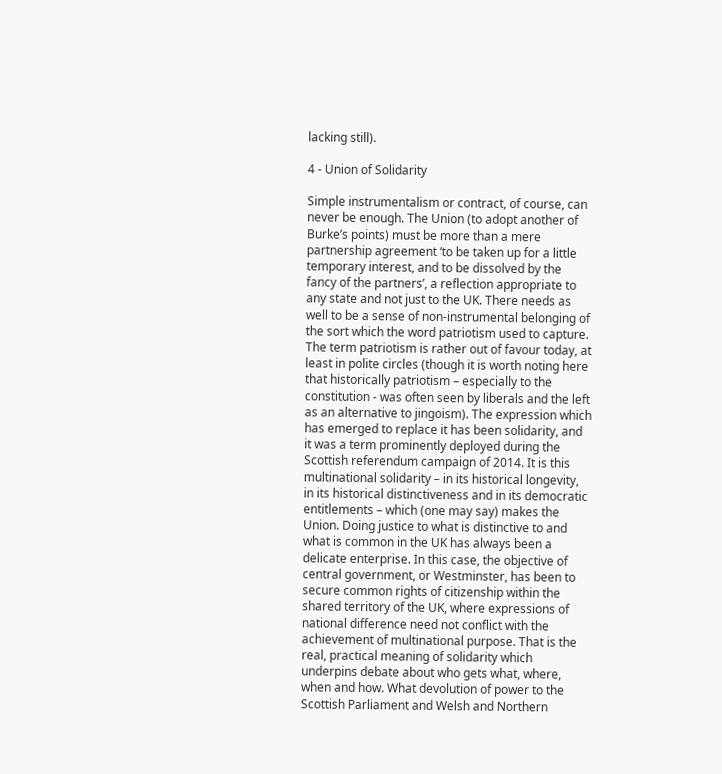lacking still).

4 - Union of Solidarity

Simple instrumentalism or contract, of course, can never be enough. The Union (to adopt another of Burke’s points) must be more than a mere partnership agreement ‘to be taken up for a little temporary interest, and to be dissolved by the fancy of the partners’, a reflection appropriate to any state and not just to the UK. There needs as well to be a sense of non-instrumental belonging of the sort which the word patriotism used to capture. The term patriotism is rather out of favour today, at least in polite circles (though it is worth noting here that historically patriotism – especially to the constitution - was often seen by liberals and the left as an alternative to jingoism). The expression which has emerged to replace it has been solidarity, and it was a term prominently deployed during the Scottish referendum campaign of 2014. It is this multinational solidarity – in its historical longevity, in its historical distinctiveness and in its democratic entitlements – which (one may say) makes the Union. Doing justice to what is distinctive to and what is common in the UK has always been a delicate enterprise. In this case, the objective of central government, or Westminster, has been to secure common rights of citizenship within the shared territory of the UK, where expressions of national difference need not conflict with the achievement of multinational purpose. That is the real, practical meaning of solidarity which underpins debate about who gets what, where, when and how. What devolution of power to the Scottish Parliament and Welsh and Northern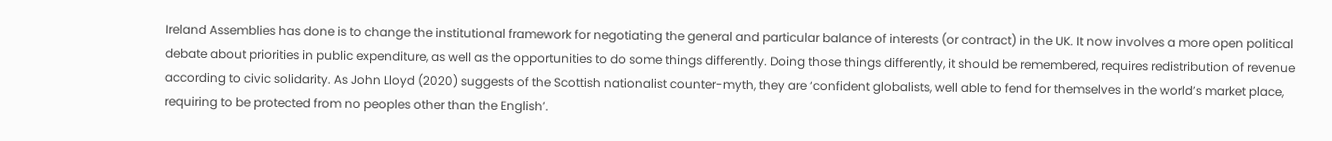Ireland Assemblies has done is to change the institutional framework for negotiating the general and particular balance of interests (or contract) in the UK. It now involves a more open political debate about priorities in public expenditure, as well as the opportunities to do some things differently. Doing those things differently, it should be remembered, requires redistribution of revenue according to civic solidarity. As John Lloyd (2020) suggests of the Scottish nationalist counter-myth, they are ‘confident globalists, well able to fend for themselves in the world’s market place, requiring to be protected from no peoples other than the English’.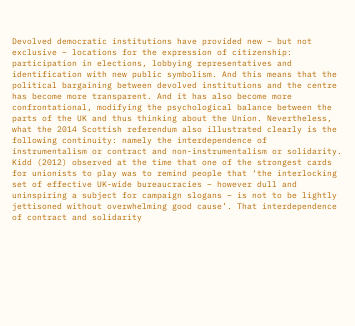Devolved democratic institutions have provided new – but not exclusive – locations for the expression of citizenship: participation in elections, lobbying representatives and identification with new public symbolism. And this means that the political bargaining between devolved institutions and the centre has become more transparent. And it has also become more confrontational, modifying the psychological balance between the parts of the UK and thus thinking about the Union. Nevertheless, what the 2014 Scottish referendum also illustrated clearly is the following continuity: namely the interdependence of instrumentalism or contract and non-instrumentalism or solidarity. Kidd (2012) observed at the time that one of the strongest cards for unionists to play was to remind people that ‘the interlocking set of effective UK-wide bureaucracies – however dull and uninspiring a subject for campaign slogans – is not to be lightly jettisoned without overwhelming good cause’. That interdependence of contract and solidarity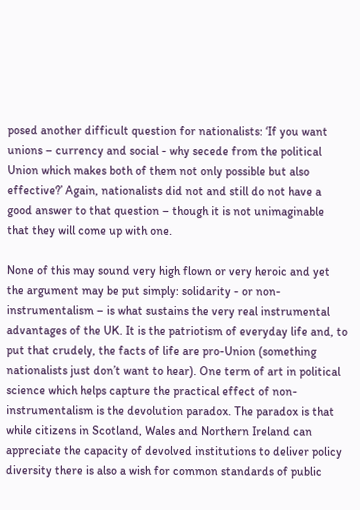posed another difficult question for nationalists: ‘If you want unions – currency and social - why secede from the political Union which makes both of them not only possible but also effective?’ Again, nationalists did not and still do not have a good answer to that question – though it is not unimaginable that they will come up with one.

None of this may sound very high flown or very heroic and yet the argument may be put simply: solidarity - or non-instrumentalism – is what sustains the very real instrumental advantages of the UK. It is the patriotism of everyday life and, to put that crudely, the facts of life are pro-Union (something nationalists just don’t want to hear). One term of art in political science which helps capture the practical effect of non-instrumentalism is the devolution paradox. The paradox is that while citizens in Scotland, Wales and Northern Ireland can appreciate the capacity of devolved institutions to deliver policy diversity there is also a wish for common standards of public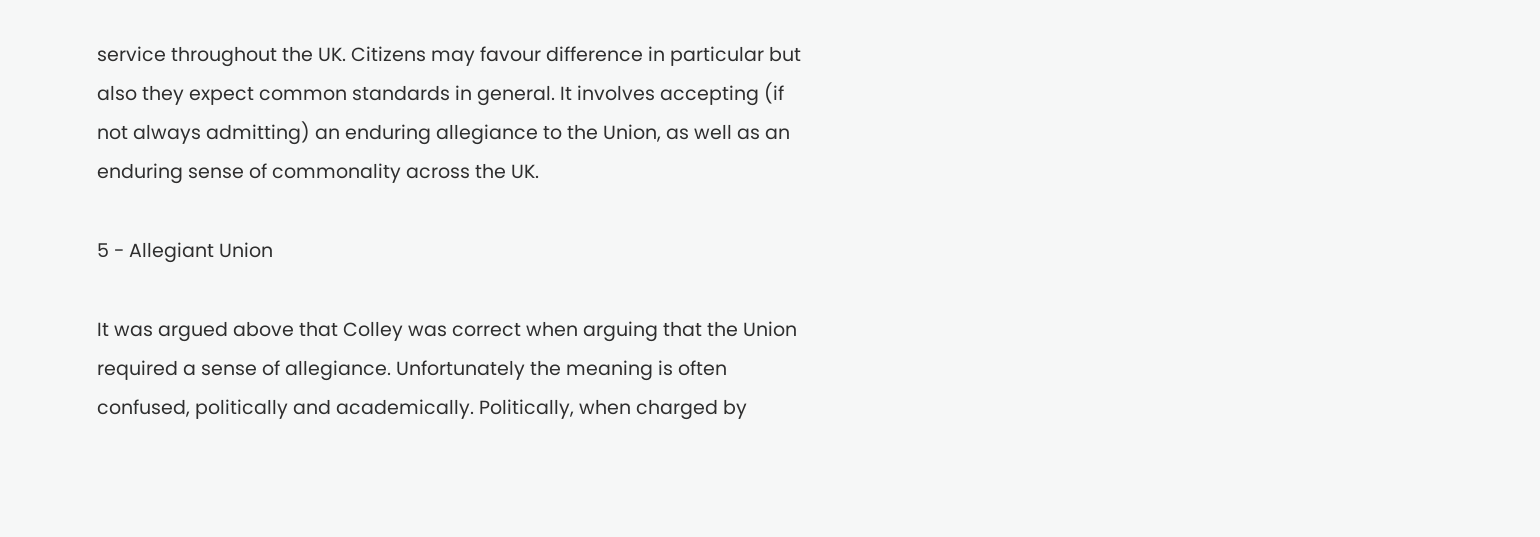service throughout the UK. Citizens may favour difference in particular but also they expect common standards in general. It involves accepting (if not always admitting) an enduring allegiance to the Union, as well as an enduring sense of commonality across the UK.

5 - Allegiant Union

It was argued above that Colley was correct when arguing that the Union required a sense of allegiance. Unfortunately the meaning is often confused, politically and academically. Politically, when charged by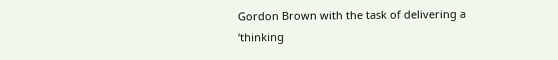Gordon Brown with the task of delivering a ‘thinking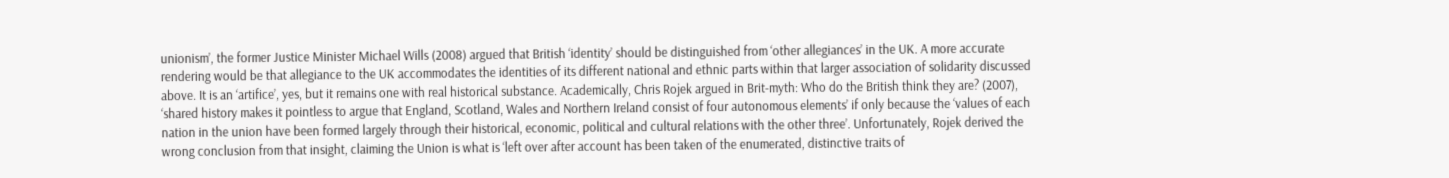unionism’, the former Justice Minister Michael Wills (2008) argued that British ‘identity’ should be distinguished from ‘other allegiances’ in the UK. A more accurate rendering would be that allegiance to the UK accommodates the identities of its different national and ethnic parts within that larger association of solidarity discussed above. It is an ‘artifice’, yes, but it remains one with real historical substance. Academically, Chris Rojek argued in Brit-myth: Who do the British think they are? (2007), ‘shared history makes it pointless to argue that England, Scotland, Wales and Northern Ireland consist of four autonomous elements’ if only because the ‘values of each nation in the union have been formed largely through their historical, economic, political and cultural relations with the other three’. Unfortunately, Rojek derived the wrong conclusion from that insight, claiming the Union is what is ‘left over after account has been taken of the enumerated, distinctive traits of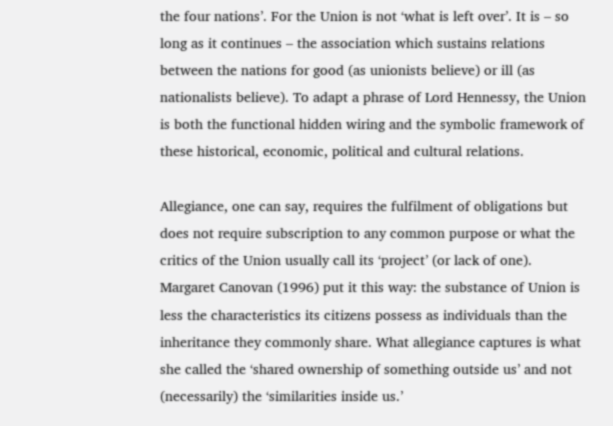the four nations’. For the Union is not ‘what is left over’. It is – so long as it continues – the association which sustains relations between the nations for good (as unionists believe) or ill (as nationalists believe). To adapt a phrase of Lord Hennessy, the Union is both the functional hidden wiring and the symbolic framework of these historical, economic, political and cultural relations.

Allegiance, one can say, requires the fulfilment of obligations but does not require subscription to any common purpose or what the critics of the Union usually call its ‘project’ (or lack of one). Margaret Canovan (1996) put it this way: the substance of Union is less the characteristics its citizens possess as individuals than the inheritance they commonly share. What allegiance captures is what she called the ‘shared ownership of something outside us’ and not (necessarily) the ‘similarities inside us.’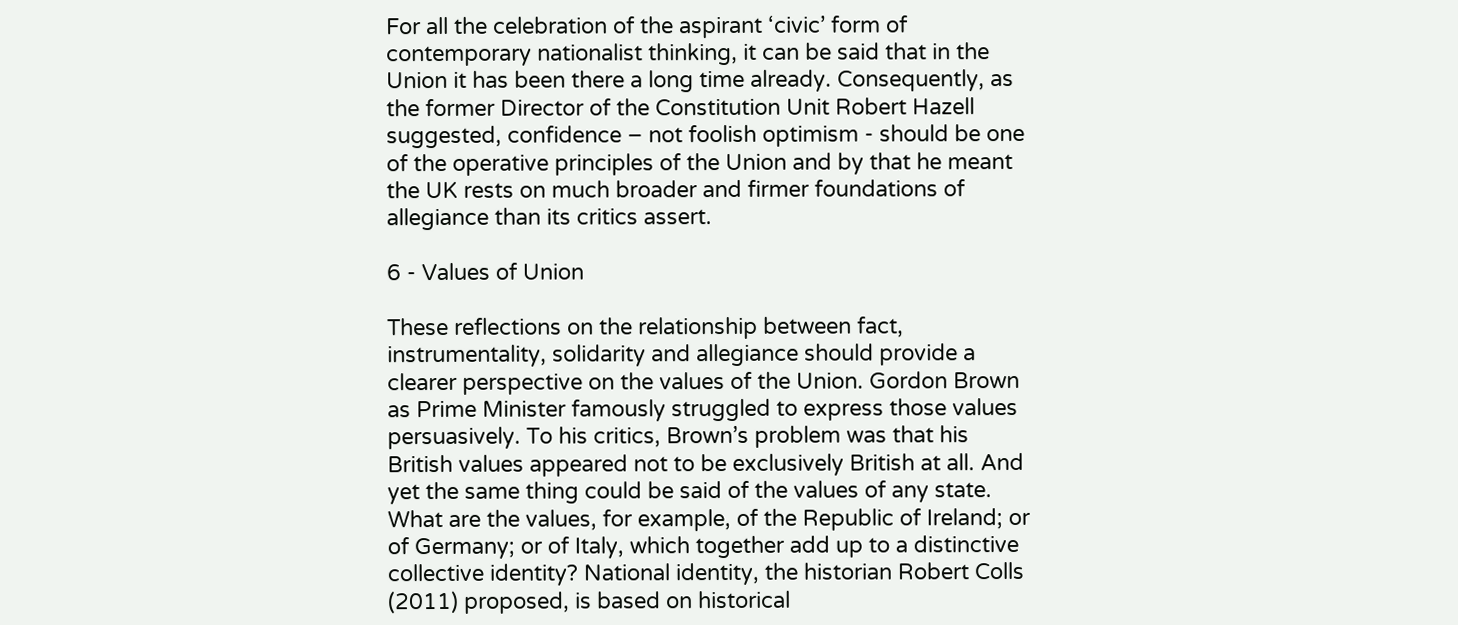For all the celebration of the aspirant ‘civic’ form of contemporary nationalist thinking, it can be said that in the Union it has been there a long time already. Consequently, as the former Director of the Constitution Unit Robert Hazell suggested, confidence – not foolish optimism - should be one of the operative principles of the Union and by that he meant the UK rests on much broader and firmer foundations of allegiance than its critics assert.

6 - Values of Union

These reflections on the relationship between fact, instrumentality, solidarity and allegiance should provide a clearer perspective on the values of the Union. Gordon Brown as Prime Minister famously struggled to express those values persuasively. To his critics, Brown’s problem was that his British values appeared not to be exclusively British at all. And yet the same thing could be said of the values of any state. What are the values, for example, of the Republic of Ireland; or of Germany; or of Italy, which together add up to a distinctive collective identity? National identity, the historian Robert Colls (2011) proposed, is based on historical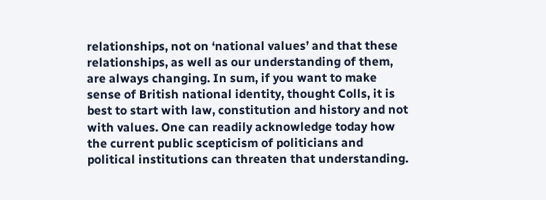relationships, not on ‘national values’ and that these relationships, as well as our understanding of them, are always changing. In sum, if you want to make sense of British national identity, thought Colls, it is best to start with law, constitution and history and not with values. One can readily acknowledge today how the current public scepticism of politicians and political institutions can threaten that understanding.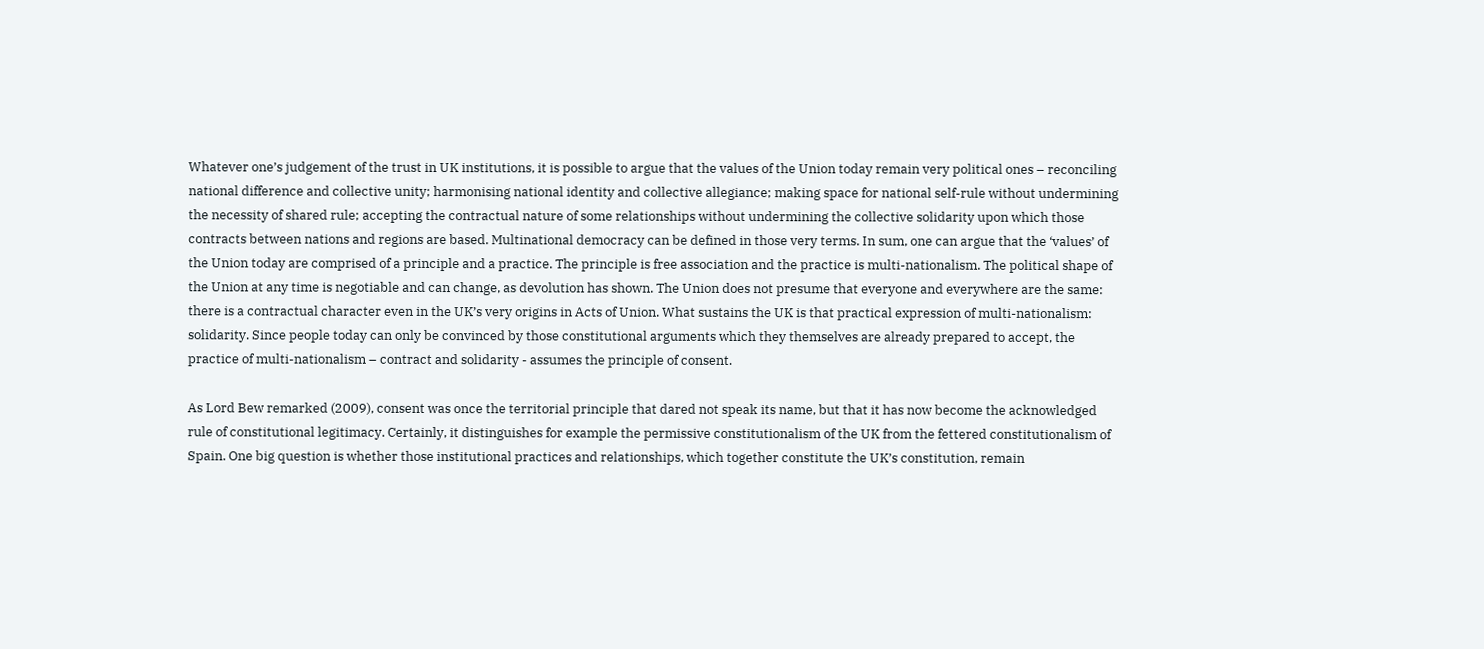Whatever one’s judgement of the trust in UK institutions, it is possible to argue that the values of the Union today remain very political ones – reconciling national difference and collective unity; harmonising national identity and collective allegiance; making space for national self-rule without undermining the necessity of shared rule; accepting the contractual nature of some relationships without undermining the collective solidarity upon which those contracts between nations and regions are based. Multinational democracy can be defined in those very terms. In sum, one can argue that the ‘values’ of the Union today are comprised of a principle and a practice. The principle is free association and the practice is multi-nationalism. The political shape of the Union at any time is negotiable and can change, as devolution has shown. The Union does not presume that everyone and everywhere are the same: there is a contractual character even in the UK’s very origins in Acts of Union. What sustains the UK is that practical expression of multi-nationalism: solidarity. Since people today can only be convinced by those constitutional arguments which they themselves are already prepared to accept, the practice of multi-nationalism – contract and solidarity - assumes the principle of consent.

As Lord Bew remarked (2009), consent was once the territorial principle that dared not speak its name, but that it has now become the acknowledged rule of constitutional legitimacy. Certainly, it distinguishes for example the permissive constitutionalism of the UK from the fettered constitutionalism of Spain. One big question is whether those institutional practices and relationships, which together constitute the UK’s constitution, remain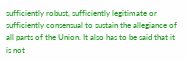sufficiently robust, sufficiently legitimate or sufficiently consensual to sustain the allegiance of all parts of the Union. It also has to be said that it is not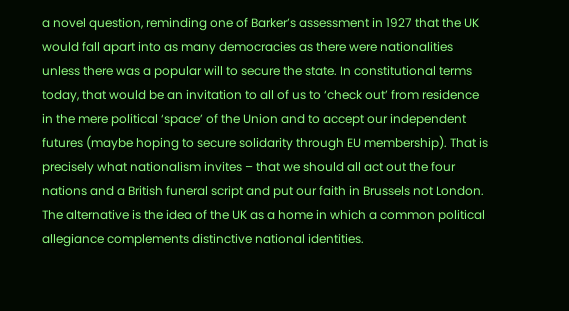a novel question, reminding one of Barker’s assessment in 1927 that the UK would fall apart into as many democracies as there were nationalities unless there was a popular will to secure the state. In constitutional terms today, that would be an invitation to all of us to ‘check out’ from residence in the mere political ‘space’ of the Union and to accept our independent futures (maybe hoping to secure solidarity through EU membership). That is precisely what nationalism invites – that we should all act out the four nations and a British funeral script and put our faith in Brussels not London. The alternative is the idea of the UK as a home in which a common political allegiance complements distinctive national identities.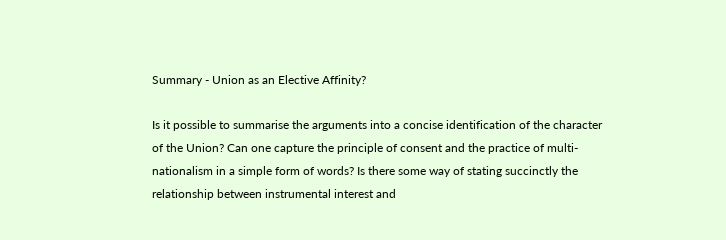Summary - Union as an Elective Affinity?

Is it possible to summarise the arguments into a concise identification of the character of the Union? Can one capture the principle of consent and the practice of multi-nationalism in a simple form of words? Is there some way of stating succinctly the relationship between instrumental interest and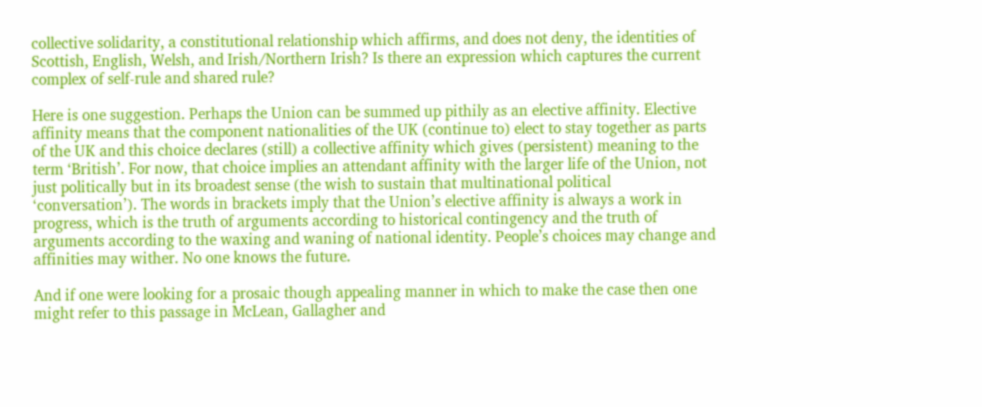collective solidarity, a constitutional relationship which affirms, and does not deny, the identities of Scottish, English, Welsh, and Irish/Northern Irish? Is there an expression which captures the current complex of self-rule and shared rule?

Here is one suggestion. Perhaps the Union can be summed up pithily as an elective affinity. Elective affinity means that the component nationalities of the UK (continue to) elect to stay together as parts of the UK and this choice declares (still) a collective affinity which gives (persistent) meaning to the term ‘British’. For now, that choice implies an attendant affinity with the larger life of the Union, not just politically but in its broadest sense (the wish to sustain that multinational political ‘conversation’). The words in brackets imply that the Union’s elective affinity is always a work in progress, which is the truth of arguments according to historical contingency and the truth of arguments according to the waxing and waning of national identity. People’s choices may change and affinities may wither. No one knows the future.

And if one were looking for a prosaic though appealing manner in which to make the case then one might refer to this passage in McLean, Gallagher and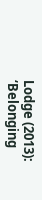Lodge (2013): ‘Belonging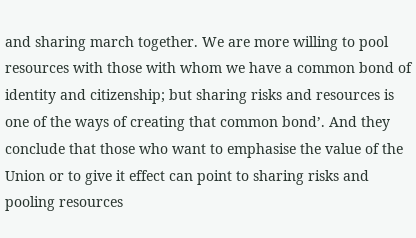and sharing march together. We are more willing to pool resources with those with whom we have a common bond of identity and citizenship; but sharing risks and resources is one of the ways of creating that common bond’. And they conclude that those who want to emphasise the value of the Union or to give it effect can point to sharing risks and pooling resources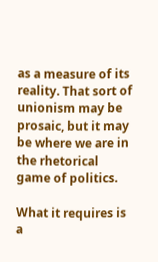as a measure of its reality. That sort of unionism may be prosaic, but it may be where we are in the rhetorical game of politics.

What it requires is a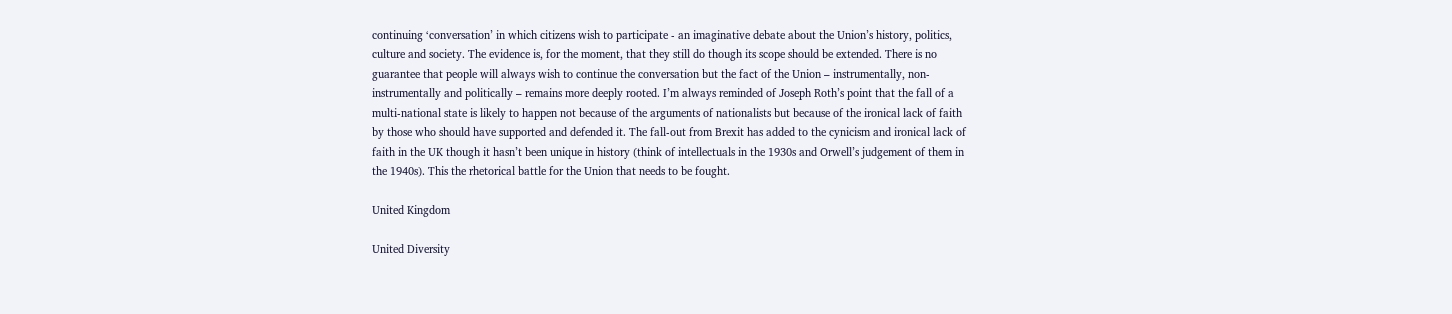continuing ‘conversation’ in which citizens wish to participate - an imaginative debate about the Union’s history, politics, culture and society. The evidence is, for the moment, that they still do though its scope should be extended. There is no guarantee that people will always wish to continue the conversation but the fact of the Union – instrumentally, non-instrumentally and politically – remains more deeply rooted. I’m always reminded of Joseph Roth’s point that the fall of a multi-national state is likely to happen not because of the arguments of nationalists but because of the ironical lack of faith by those who should have supported and defended it. The fall-out from Brexit has added to the cynicism and ironical lack of faith in the UK though it hasn’t been unique in history (think of intellectuals in the 1930s and Orwell’s judgement of them in the 1940s). This the rhetorical battle for the Union that needs to be fought.

United Kingdom

United Diversity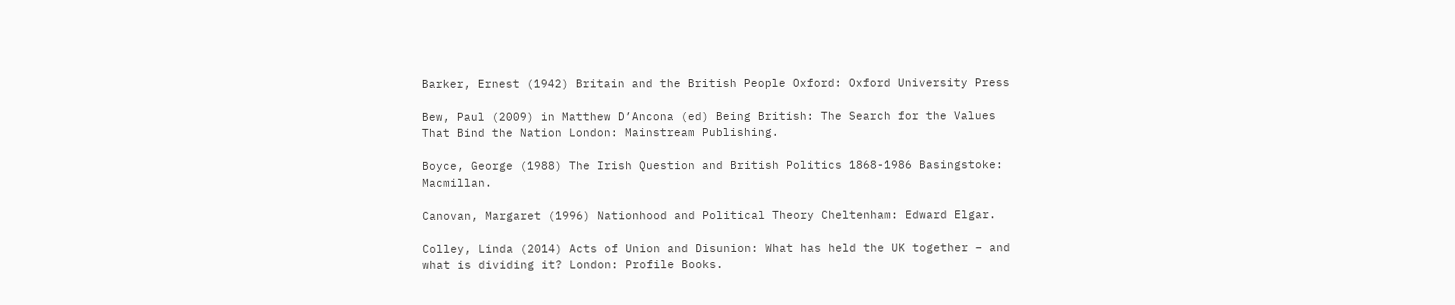Barker, Ernest (1942) Britain and the British People Oxford: Oxford University Press

Bew, Paul (2009) in Matthew D’Ancona (ed) Being British: The Search for the Values That Bind the Nation London: Mainstream Publishing.

Boyce, George (1988) The Irish Question and British Politics 1868-1986 Basingstoke: Macmillan.

Canovan, Margaret (1996) Nationhood and Political Theory Cheltenham: Edward Elgar.

Colley, Linda (2014) Acts of Union and Disunion: What has held the UK together – and what is dividing it? London: Profile Books.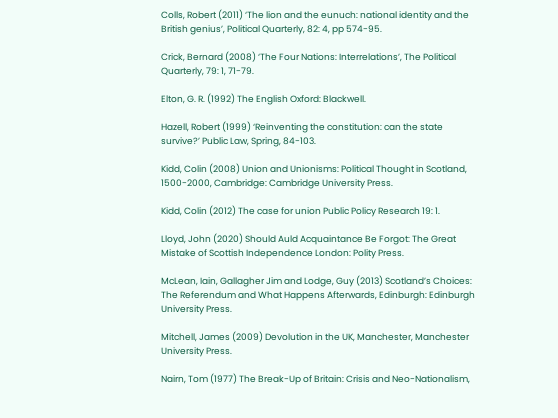Colls, Robert (2011) ‘The lion and the eunuch: national identity and the British genius’, Political Quarterly, 82: 4, pp 574-95.

Crick, Bernard (2008) ‘The Four Nations: Interrelations’, The Political Quarterly, 79: 1, 71-79.

Elton, G. R. (1992) The English Oxford: Blackwell.

Hazell, Robert (1999) ‘Reinventing the constitution: can the state survive?’ Public Law, Spring, 84-103.

Kidd, Colin (2008) Union and Unionisms: Political Thought in Scotland, 1500-2000, Cambridge: Cambridge University Press.

Kidd, Colin (2012) The case for union Public Policy Research 19: 1.

Lloyd, John (2020) Should Auld Acquaintance Be Forgot: The Great Mistake of Scottish Independence London: Polity Press.

McLean, Iain, Gallagher Jim and Lodge, Guy (2013) Scotland’s Choices: The Referendum and What Happens Afterwards, Edinburgh: Edinburgh University Press.

Mitchell, James (2009) Devolution in the UK, Manchester, Manchester University Press.

Nairn, Tom (1977) The Break-Up of Britain: Crisis and Neo-Nationalism,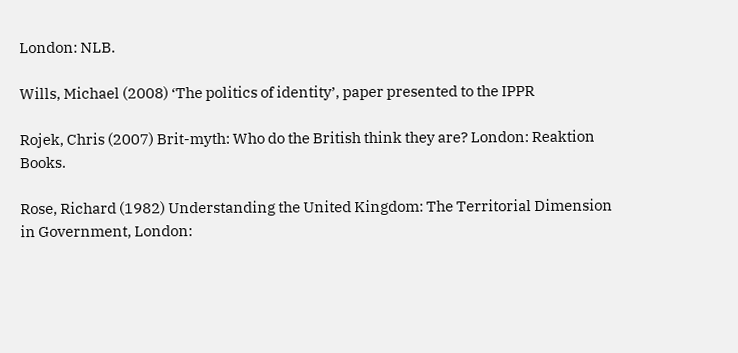London: NLB.

Wills, Michael (2008) ‘The politics of identity’, paper presented to the IPPR

Rojek, Chris (2007) Brit-myth: Who do the British think they are? London: Reaktion Books.

Rose, Richard (1982) Understanding the United Kingdom: The Territorial Dimension in Government, London: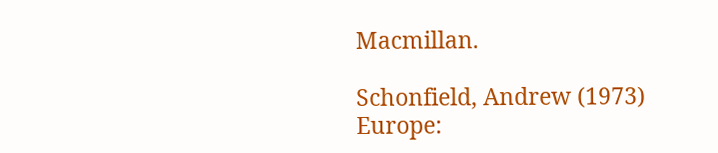Macmillan.

Schonfield, Andrew (1973) Europe: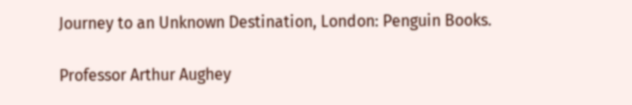Journey to an Unknown Destination, London: Penguin Books.

Professor Arthur Aughey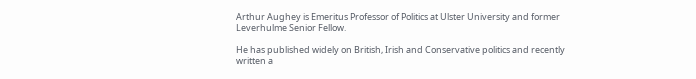Arthur Aughey is Emeritus Professor of Politics at Ulster University and former Leverhulme Senior Fellow.

He has published widely on British, Irish and Conservative politics and recently written a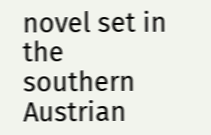novel set in the southern Austrian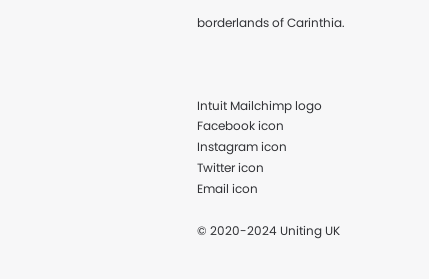borderlands of Carinthia.



Intuit Mailchimp logo
Facebook icon
Instagram icon
Twitter icon
Email icon

© 2020-2024 Uniting UK